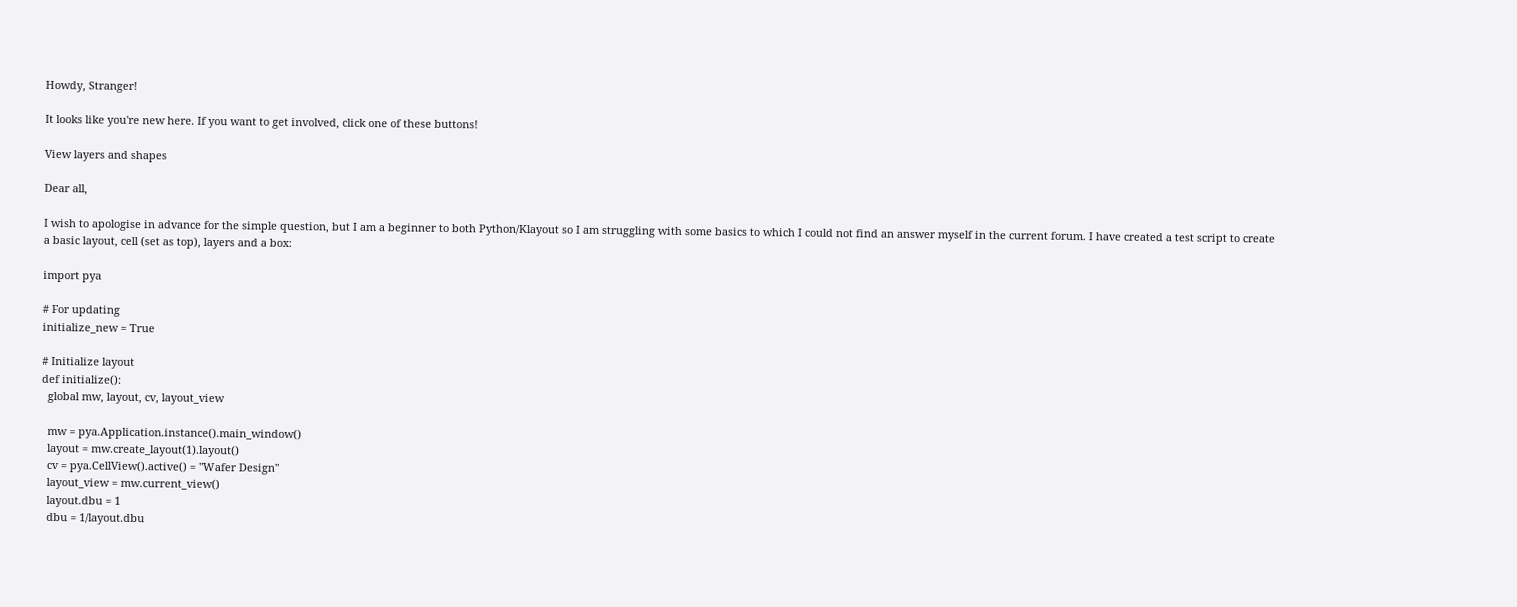Howdy, Stranger!

It looks like you're new here. If you want to get involved, click one of these buttons!

View layers and shapes

Dear all,

I wish to apologise in advance for the simple question, but I am a beginner to both Python/Klayout so I am struggling with some basics to which I could not find an answer myself in the current forum. I have created a test script to create a basic layout, cell (set as top), layers and a box:

import pya

# For updating
initialize_new = True

# Initialize layout
def initialize():
  global mw, layout, cv, layout_view

  mw = pya.Application.instance().main_window()
  layout = mw.create_layout(1).layout()
  cv = pya.CellView().active() = "Wafer Design"
  layout_view = mw.current_view()
  layout.dbu = 1
  dbu = 1/layout.dbu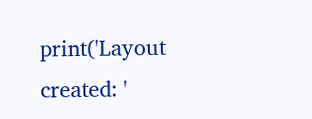print('Layout created: '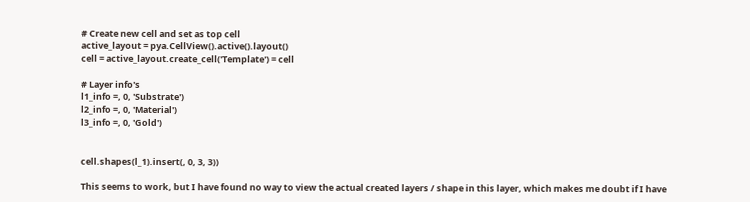# Create new cell and set as top cell
active_layout = pya.CellView().active().layout()
cell = active_layout.create_cell('Template') = cell

# Layer info's
l1_info =, 0, 'Substrate')
l2_info =, 0, 'Material')
l3_info =, 0, 'Gold')


cell.shapes(l_1).insert(, 0, 3, 3))

This seems to work, but I have found no way to view the actual created layers / shape in this layer, which makes me doubt if I have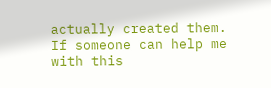actually created them. If someone can help me with this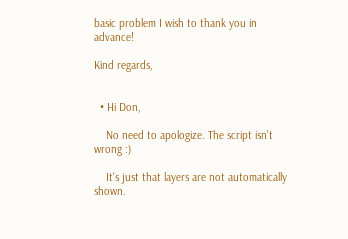basic problem I wish to thank you in advance!

Kind regards,


  • Hi Don,

    No need to apologize. The script isn't wrong :)

    It's just that layers are not automatically shown.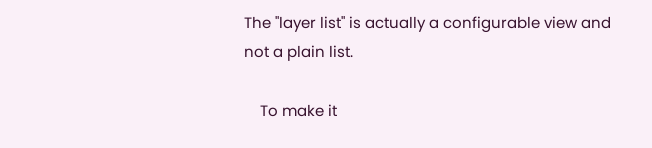The "layer list" is actually a configurable view and not a plain list.

    To make it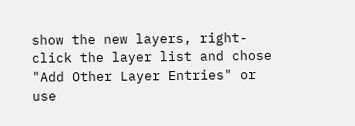show the new layers, right-click the layer list and chose "Add Other Layer Entries" or use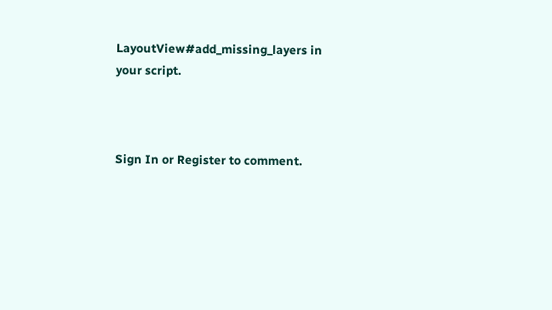LayoutView#add_missing_layers in your script.



Sign In or Register to comment.